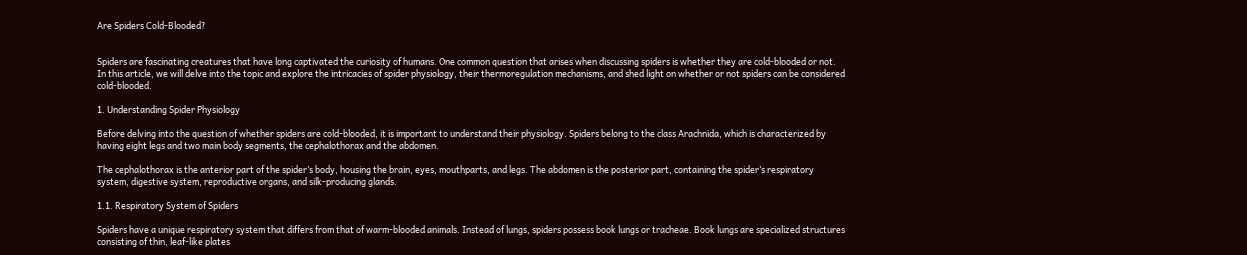Are Spiders Cold-Blooded?


Spiders are fascinating creatures that have long captivated the curiosity of humans. One common question that arises when discussing spiders is whether they are cold-blooded or not. In this article, we will delve into the topic and explore the intricacies of spider physiology, their thermoregulation mechanisms, and shed light on whether or not spiders can be considered cold-blooded.

1. Understanding Spider Physiology

Before delving into the question of whether spiders are cold-blooded, it is important to understand their physiology. Spiders belong to the class Arachnida, which is characterized by having eight legs and two main body segments, the cephalothorax and the abdomen.

The cephalothorax is the anterior part of the spider’s body, housing the brain, eyes, mouthparts, and legs. The abdomen is the posterior part, containing the spider’s respiratory system, digestive system, reproductive organs, and silk-producing glands.

1.1. Respiratory System of Spiders

Spiders have a unique respiratory system that differs from that of warm-blooded animals. Instead of lungs, spiders possess book lungs or tracheae. Book lungs are specialized structures consisting of thin, leaf-like plates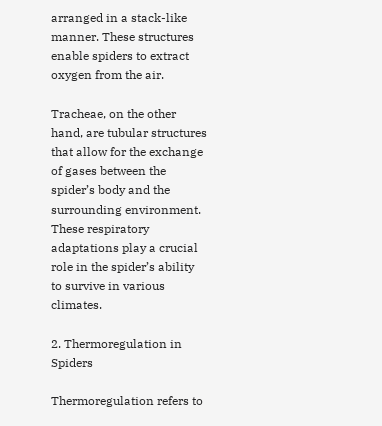arranged in a stack-like manner. These structures enable spiders to extract oxygen from the air.

Tracheae, on the other hand, are tubular structures that allow for the exchange of gases between the spider’s body and the surrounding environment. These respiratory adaptations play a crucial role in the spider’s ability to survive in various climates.

2. Thermoregulation in Spiders

Thermoregulation refers to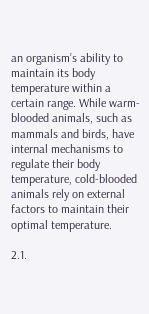an organism’s ability to maintain its body temperature within a certain range. While warm-blooded animals, such as mammals and birds, have internal mechanisms to regulate their body temperature, cold-blooded animals rely on external factors to maintain their optimal temperature.

2.1.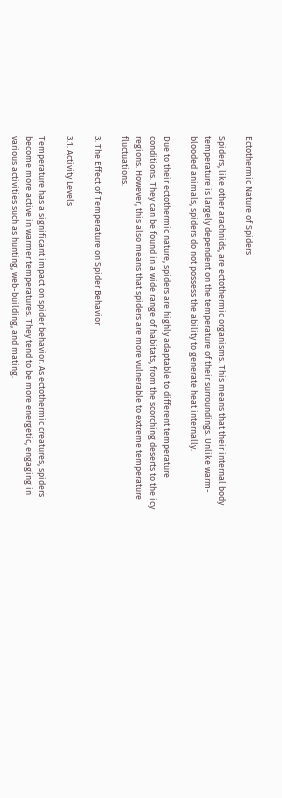Ectothermic Nature of Spiders

Spiders, like other arachnids, are ectothermic organisms. This means that their internal body temperature is largely dependent on the temperature of their surroundings. Unlike warm-blooded animals, spiders do not possess the ability to generate heat internally.

Due to their ectothermic nature, spiders are highly adaptable to different temperature conditions. They can be found in a wide range of habitats, from the scorching deserts to the icy regions. However, this also means that spiders are more vulnerable to extreme temperature fluctuations.

3. The Effect of Temperature on Spider Behavior

3.1. Activity Levels

Temperature has a significant impact on spider behavior. As ectothermic creatures, spiders become more active in warmer temperatures. They tend to be more energetic, engaging in various activities such as hunting, web-building, and mating.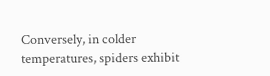Conversely, in colder temperatures, spiders exhibit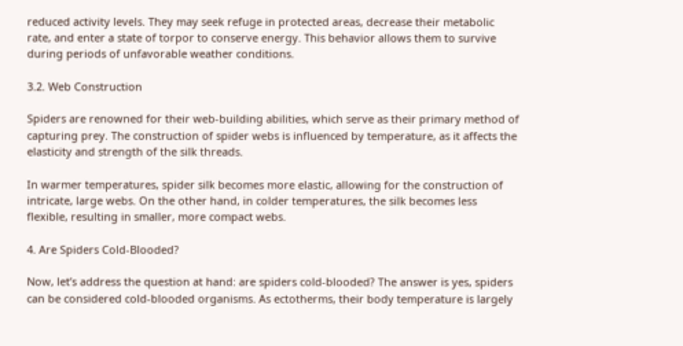reduced activity levels. They may seek refuge in protected areas, decrease their metabolic rate, and enter a state of torpor to conserve energy. This behavior allows them to survive during periods of unfavorable weather conditions.

3.2. Web Construction

Spiders are renowned for their web-building abilities, which serve as their primary method of capturing prey. The construction of spider webs is influenced by temperature, as it affects the elasticity and strength of the silk threads.

In warmer temperatures, spider silk becomes more elastic, allowing for the construction of intricate, large webs. On the other hand, in colder temperatures, the silk becomes less flexible, resulting in smaller, more compact webs.

4. Are Spiders Cold-Blooded?

Now, let’s address the question at hand: are spiders cold-blooded? The answer is yes, spiders can be considered cold-blooded organisms. As ectotherms, their body temperature is largely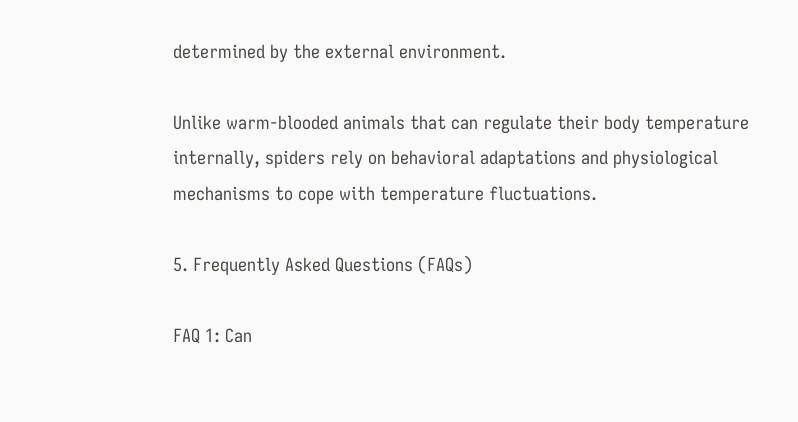determined by the external environment.

Unlike warm-blooded animals that can regulate their body temperature internally, spiders rely on behavioral adaptations and physiological mechanisms to cope with temperature fluctuations.

5. Frequently Asked Questions (FAQs)

FAQ 1: Can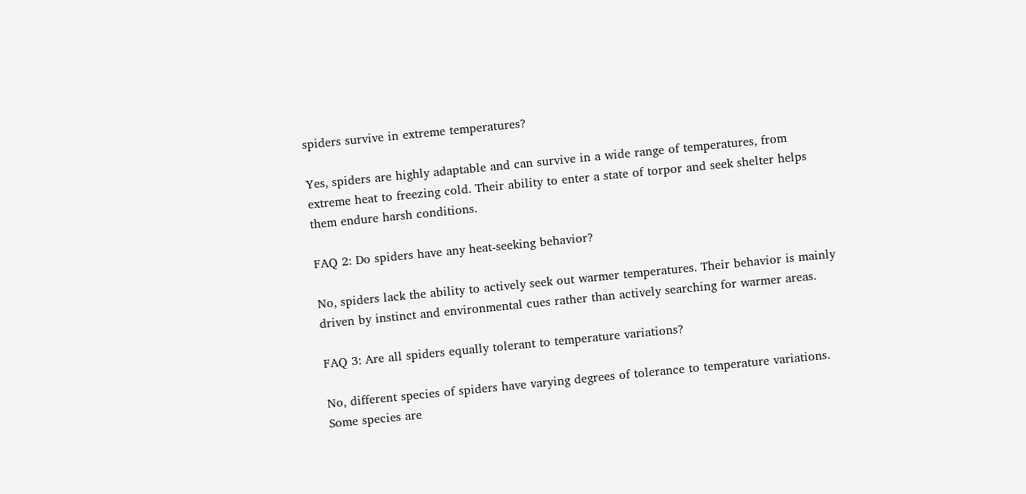spiders survive in extreme temperatures?

Yes, spiders are highly adaptable and can survive in a wide range of temperatures, from extreme heat to freezing cold. Their ability to enter a state of torpor and seek shelter helps them endure harsh conditions.

FAQ 2: Do spiders have any heat-seeking behavior?

No, spiders lack the ability to actively seek out warmer temperatures. Their behavior is mainly driven by instinct and environmental cues rather than actively searching for warmer areas.

FAQ 3: Are all spiders equally tolerant to temperature variations?

No, different species of spiders have varying degrees of tolerance to temperature variations. Some species are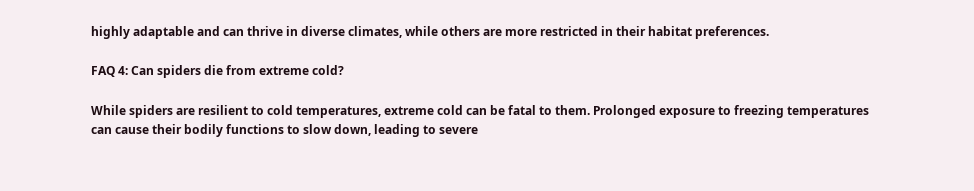highly adaptable and can thrive in diverse climates, while others are more restricted in their habitat preferences.

FAQ 4: Can spiders die from extreme cold?

While spiders are resilient to cold temperatures, extreme cold can be fatal to them. Prolonged exposure to freezing temperatures can cause their bodily functions to slow down, leading to severe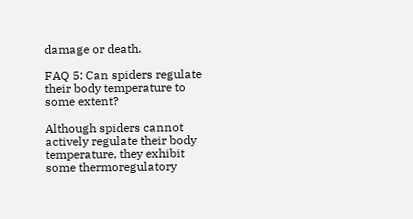damage or death.

FAQ 5: Can spiders regulate their body temperature to some extent?

Although spiders cannot actively regulate their body temperature, they exhibit some thermoregulatory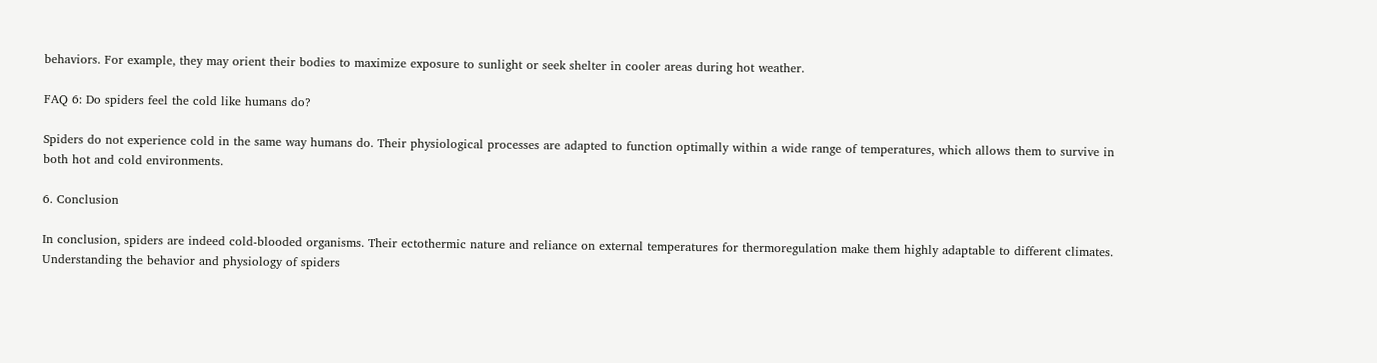behaviors. For example, they may orient their bodies to maximize exposure to sunlight or seek shelter in cooler areas during hot weather.

FAQ 6: Do spiders feel the cold like humans do?

Spiders do not experience cold in the same way humans do. Their physiological processes are adapted to function optimally within a wide range of temperatures, which allows them to survive in both hot and cold environments.

6. Conclusion

In conclusion, spiders are indeed cold-blooded organisms. Their ectothermic nature and reliance on external temperatures for thermoregulation make them highly adaptable to different climates. Understanding the behavior and physiology of spiders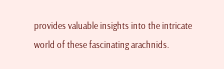provides valuable insights into the intricate world of these fascinating arachnids.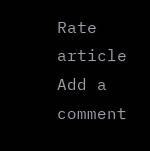Rate article
Add a comment